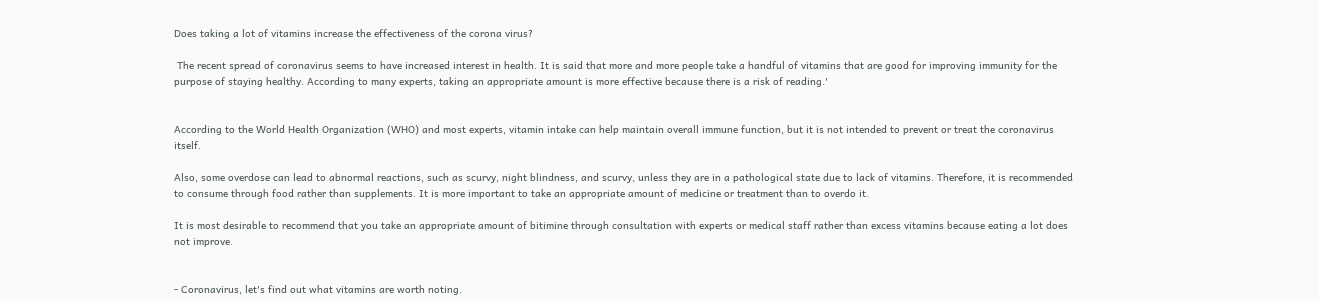Does taking a lot of vitamins increase the effectiveness of the corona virus?

 The recent spread of coronavirus seems to have increased interest in health. It is said that more and more people take a handful of vitamins that are good for improving immunity for the purpose of staying healthy. According to many experts, taking an appropriate amount is more effective because there is a risk of reading.'


According to the World Health Organization (WHO) and most experts, vitamin intake can help maintain overall immune function, but it is not intended to prevent or treat the coronavirus itself.

Also, some overdose can lead to abnormal reactions, such as scurvy, night blindness, and scurvy, unless they are in a pathological state due to lack of vitamins. Therefore, it is recommended to consume through food rather than supplements. It is more important to take an appropriate amount of medicine or treatment than to overdo it.

It is most desirable to recommend that you take an appropriate amount of bitimine through consultation with experts or medical staff rather than excess vitamins because eating a lot does not improve.


- Coronavirus, let's find out what vitamins are worth noting.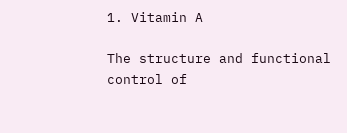1. Vitamin A

The structure and functional control of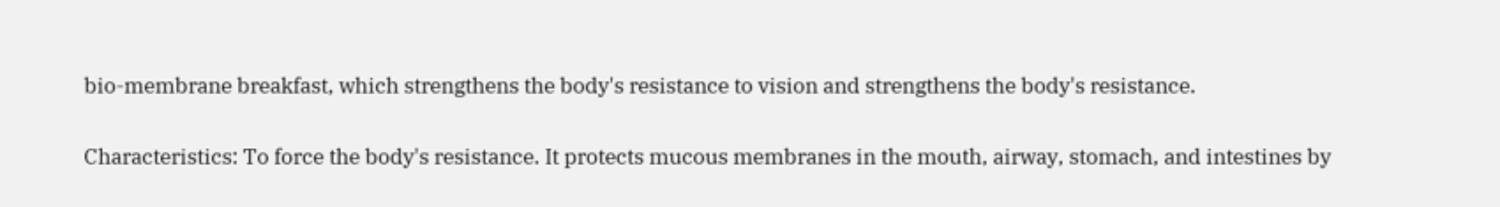bio-membrane breakfast, which strengthens the body's resistance to vision and strengthens the body's resistance.

Characteristics: To force the body's resistance. It protects mucous membranes in the mouth, airway, stomach, and intestines by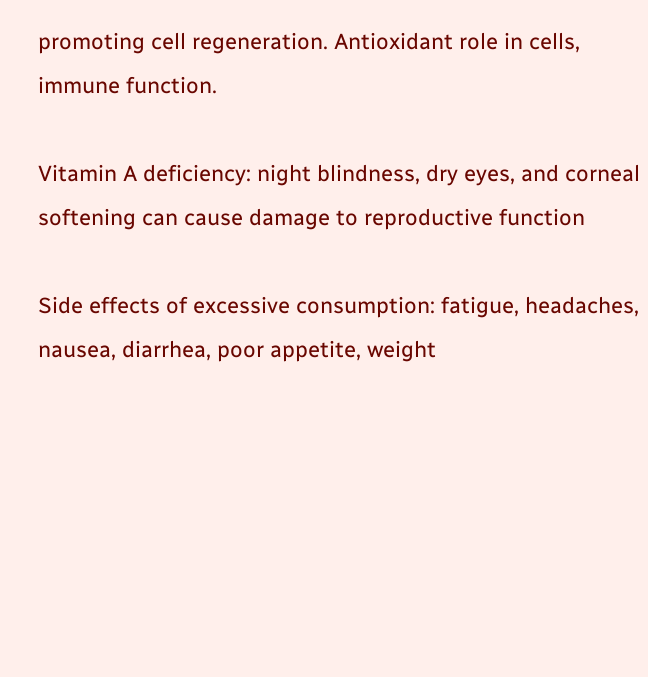promoting cell regeneration. Antioxidant role in cells, immune function.

Vitamin A deficiency: night blindness, dry eyes, and corneal softening can cause damage to reproductive function

Side effects of excessive consumption: fatigue, headaches, nausea, diarrhea, poor appetite, weight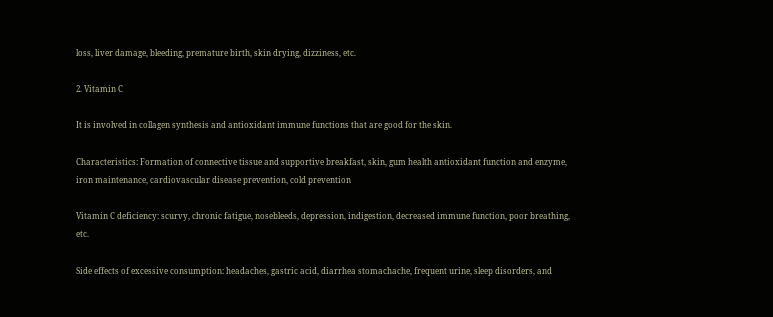loss, liver damage, bleeding, premature birth, skin drying, dizziness, etc.

2. Vitamin C

It is involved in collagen synthesis and antioxidant immune functions that are good for the skin.

Characteristics: Formation of connective tissue and supportive breakfast, skin, gum health antioxidant function and enzyme, iron maintenance, cardiovascular disease prevention, cold prevention

Vitamin C deficiency: scurvy, chronic fatigue, nosebleeds, depression, indigestion, decreased immune function, poor breathing, etc.

Side effects of excessive consumption: headaches, gastric acid, diarrhea stomachache, frequent urine, sleep disorders, and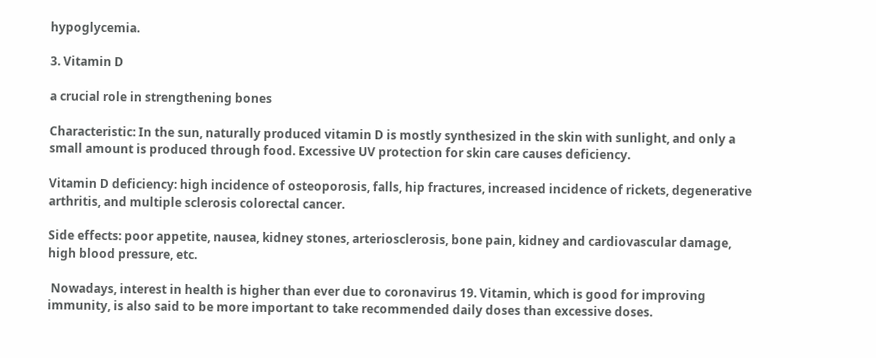hypoglycemia.

3. Vitamin D

a crucial role in strengthening bones

Characteristic: In the sun, naturally produced vitamin D is mostly synthesized in the skin with sunlight, and only a small amount is produced through food. Excessive UV protection for skin care causes deficiency.

Vitamin D deficiency: high incidence of osteoporosis, falls, hip fractures, increased incidence of rickets, degenerative arthritis, and multiple sclerosis colorectal cancer.

Side effects: poor appetite, nausea, kidney stones, arteriosclerosis, bone pain, kidney and cardiovascular damage, high blood pressure, etc.

 Nowadays, interest in health is higher than ever due to coronavirus 19. Vitamin, which is good for improving immunity, is also said to be more important to take recommended daily doses than excessive doses.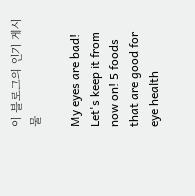이 블로그의 인기 게시물

My eyes are bad! Let's keep it from now on! 5 foods that are good for eye health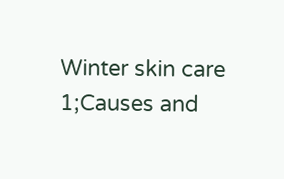Winter skin care 1;Causes and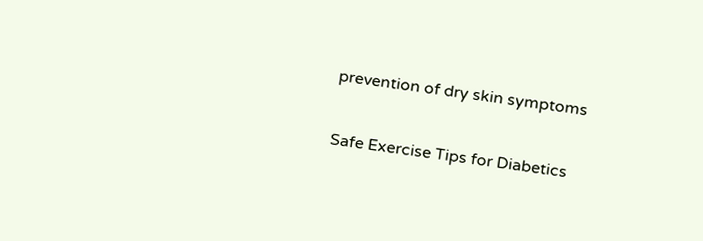prevention of dry skin symptoms

Safe Exercise Tips for Diabetics